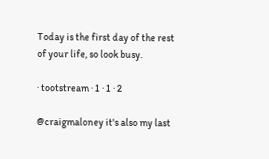Today is the first day of the rest of your life, so look busy.

· tootstream · 1 · 1 · 2

@craigmaloney it's also my last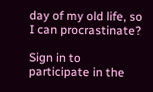day of my old life, so I can procrastinate?

Sign in to participate in the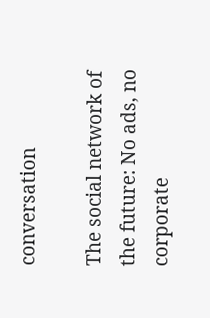conversation

The social network of the future: No ads, no corporate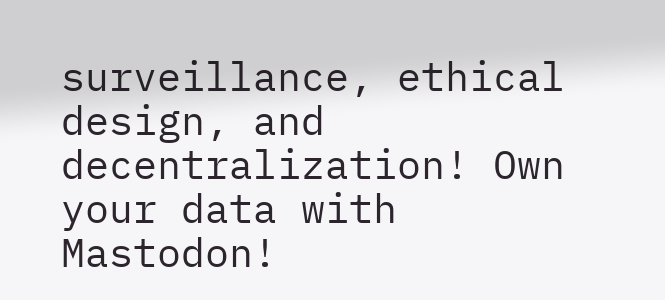surveillance, ethical design, and decentralization! Own your data with Mastodon!